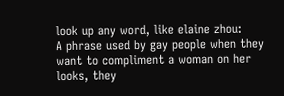look up any word, like elaine zhou:
A phrase used by gay people when they want to compliment a woman on her looks, they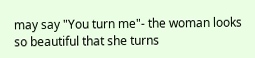may say "You turn me"- the woman looks so beautiful that she turns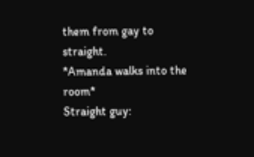them from gay to straight.
*Amanda walks into the room*
Straight guy: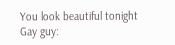You look beautiful tonight
Gay guy: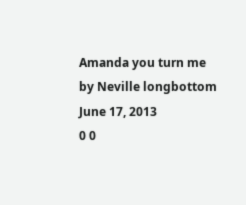Amanda you turn me
by Neville longbottom June 17, 2013
0 0